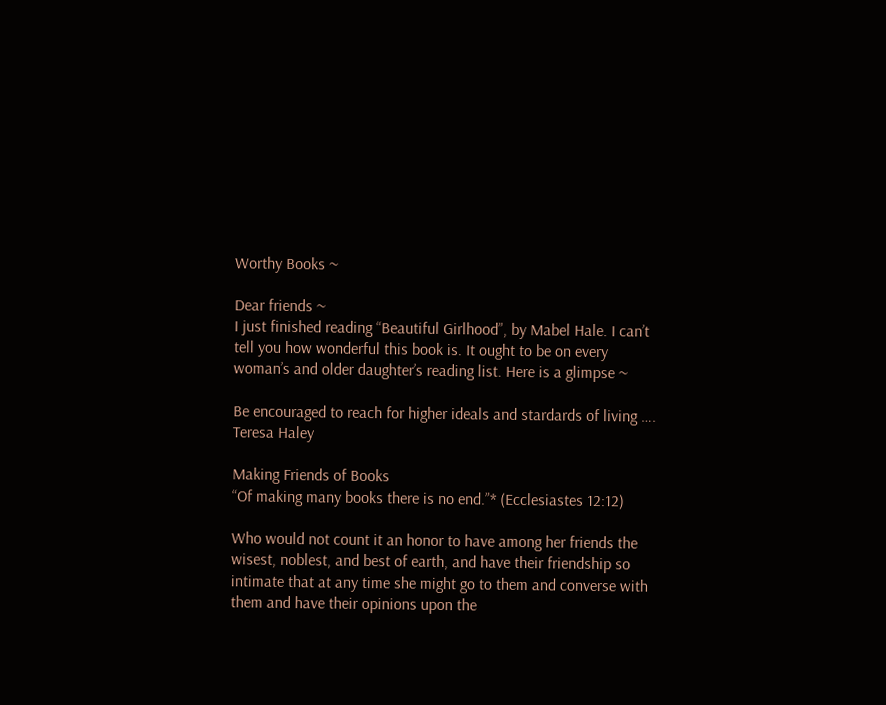Worthy Books ~

Dear friends ~
I just finished reading “Beautiful Girlhood”, by Mabel Hale. I can’t tell you how wonderful this book is. It ought to be on every woman’s and older daughter’s reading list. Here is a glimpse ~

Be encouraged to reach for higher ideals and stardards of living ….
Teresa Haley

Making Friends of Books
“Of making many books there is no end.”* (Ecclesiastes 12:12)

Who would not count it an honor to have among her friends the wisest, noblest, and best of earth, and have their friendship so intimate that at any time she might go to them and converse with them and have their opinions upon the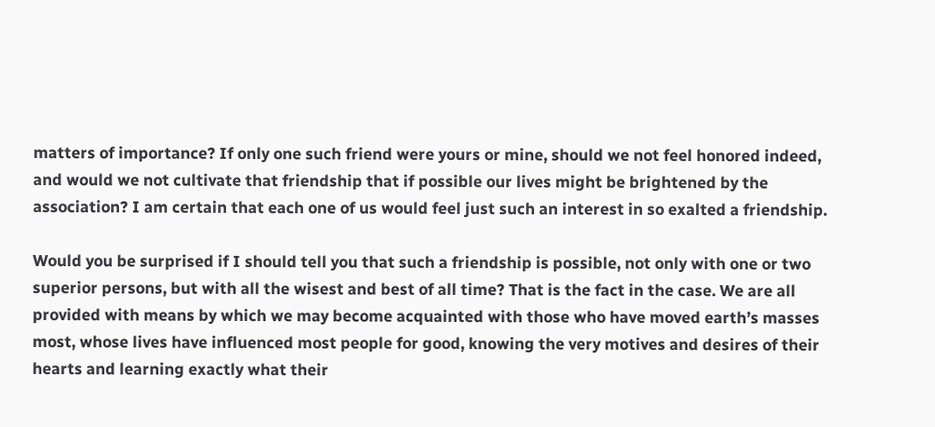matters of importance? If only one such friend were yours or mine, should we not feel honored indeed, and would we not cultivate that friendship that if possible our lives might be brightened by the association? I am certain that each one of us would feel just such an interest in so exalted a friendship.

Would you be surprised if I should tell you that such a friendship is possible, not only with one or two superior persons, but with all the wisest and best of all time? That is the fact in the case. We are all provided with means by which we may become acquainted with those who have moved earth’s masses most, whose lives have influenced most people for good, knowing the very motives and desires of their hearts and learning exactly what their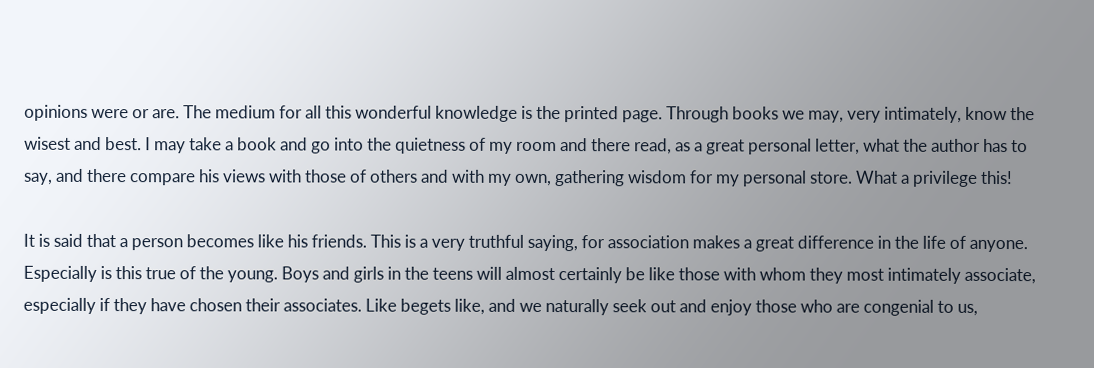opinions were or are. The medium for all this wonderful knowledge is the printed page. Through books we may, very intimately, know the wisest and best. I may take a book and go into the quietness of my room and there read, as a great personal letter, what the author has to say, and there compare his views with those of others and with my own, gathering wisdom for my personal store. What a privilege this!

It is said that a person becomes like his friends. This is a very truthful saying, for association makes a great difference in the life of anyone. Especially is this true of the young. Boys and girls in the teens will almost certainly be like those with whom they most intimately associate, especially if they have chosen their associates. Like begets like, and we naturally seek out and enjoy those who are congenial to us,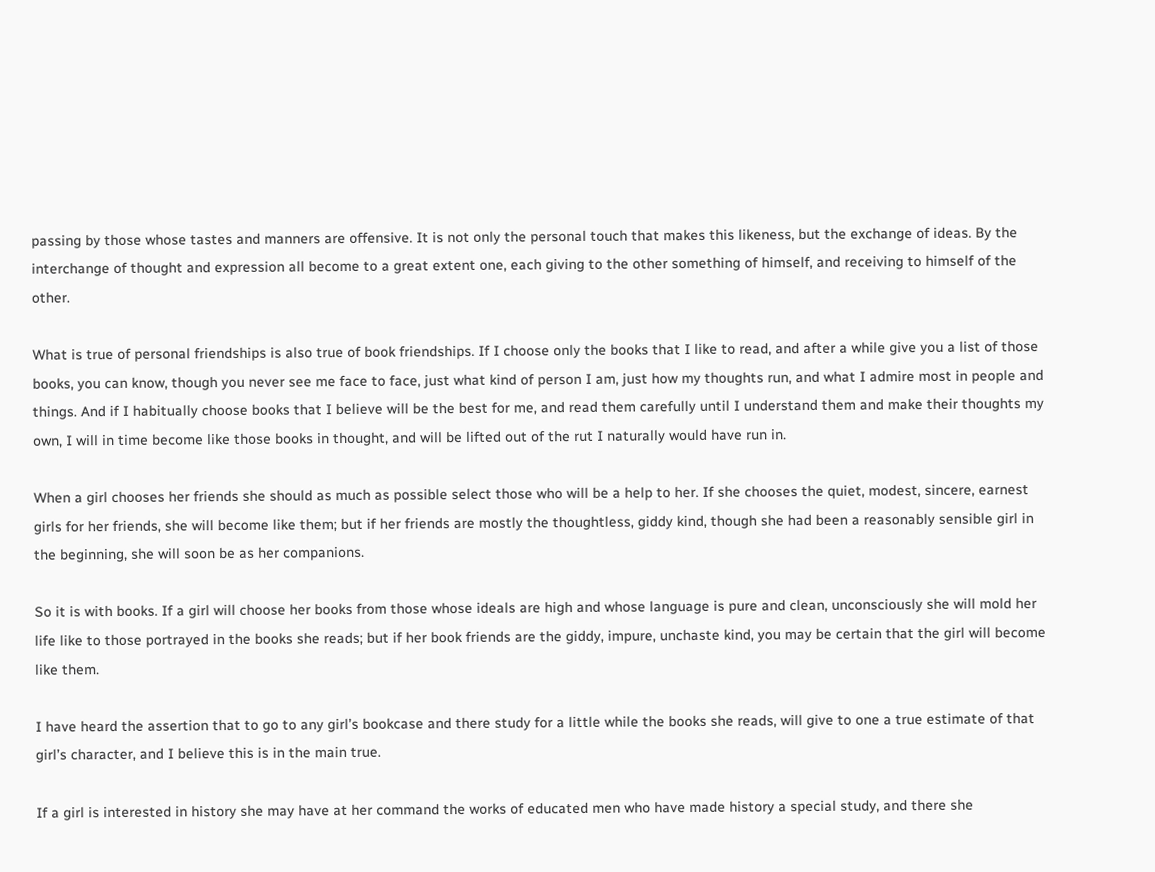passing by those whose tastes and manners are offensive. It is not only the personal touch that makes this likeness, but the exchange of ideas. By the interchange of thought and expression all become to a great extent one, each giving to the other something of himself, and receiving to himself of the other.

What is true of personal friendships is also true of book friendships. If I choose only the books that I like to read, and after a while give you a list of those books, you can know, though you never see me face to face, just what kind of person I am, just how my thoughts run, and what I admire most in people and things. And if I habitually choose books that I believe will be the best for me, and read them carefully until I understand them and make their thoughts my own, I will in time become like those books in thought, and will be lifted out of the rut I naturally would have run in.

When a girl chooses her friends she should as much as possible select those who will be a help to her. If she chooses the quiet, modest, sincere, earnest girls for her friends, she will become like them; but if her friends are mostly the thoughtless, giddy kind, though she had been a reasonably sensible girl in the beginning, she will soon be as her companions.

So it is with books. If a girl will choose her books from those whose ideals are high and whose language is pure and clean, unconsciously she will mold her life like to those portrayed in the books she reads; but if her book friends are the giddy, impure, unchaste kind, you may be certain that the girl will become like them.

I have heard the assertion that to go to any girl’s bookcase and there study for a little while the books she reads, will give to one a true estimate of that girl’s character, and I believe this is in the main true.

If a girl is interested in history she may have at her command the works of educated men who have made history a special study, and there she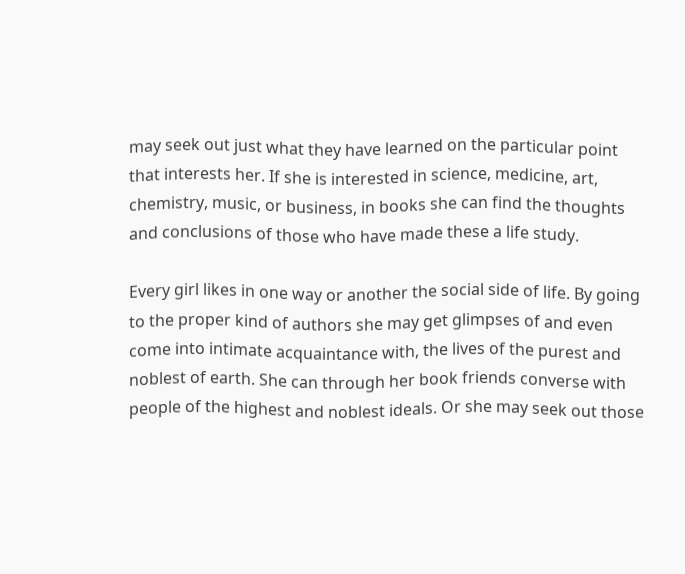may seek out just what they have learned on the particular point that interests her. If she is interested in science, medicine, art, chemistry, music, or business, in books she can find the thoughts and conclusions of those who have made these a life study.

Every girl likes in one way or another the social side of life. By going to the proper kind of authors she may get glimpses of and even come into intimate acquaintance with, the lives of the purest and noblest of earth. She can through her book friends converse with people of the highest and noblest ideals. Or she may seek out those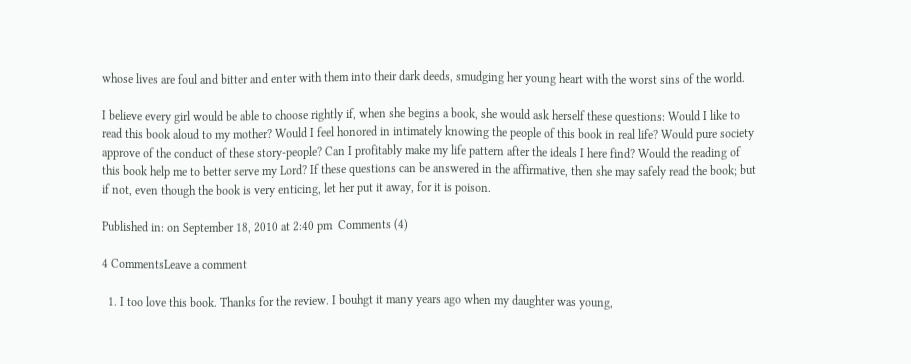whose lives are foul and bitter and enter with them into their dark deeds, smudging her young heart with the worst sins of the world.

I believe every girl would be able to choose rightly if, when she begins a book, she would ask herself these questions: Would I like to read this book aloud to my mother? Would I feel honored in intimately knowing the people of this book in real life? Would pure society approve of the conduct of these story-people? Can I profitably make my life pattern after the ideals I here find? Would the reading of this book help me to better serve my Lord? If these questions can be answered in the affirmative, then she may safely read the book; but if not, even though the book is very enticing, let her put it away, for it is poison.

Published in: on September 18, 2010 at 2:40 pm  Comments (4)

4 CommentsLeave a comment

  1. I too love this book. Thanks for the review. I bouhgt it many years ago when my daughter was young,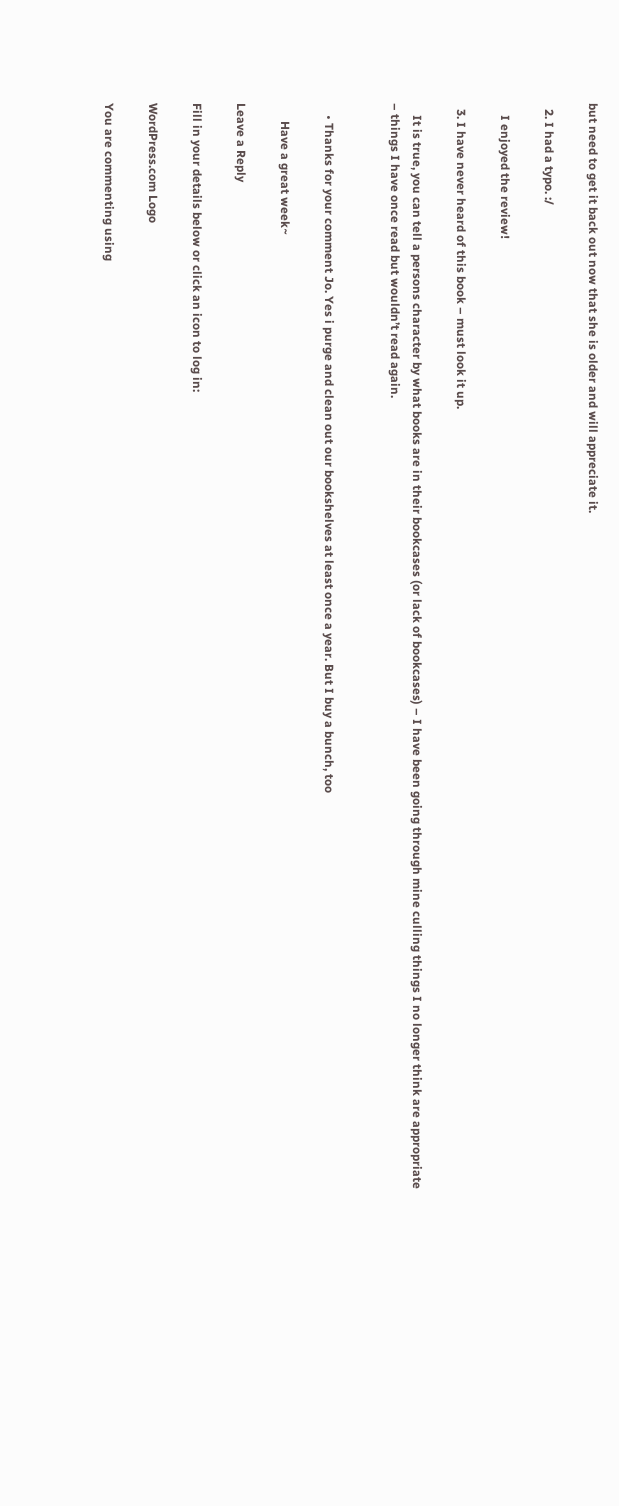but need to get it back out now that she is older and will appreciate it.

  2. I had a typo. :/

    I enjoyed the review!

  3. I have never heard of this book – must look it up.

    It is true, you can tell a persons character by what books are in their bookcases (or lack of bookcases) – I have been going through mine culling things I no longer think are appropriate – things I have once read but wouldn’t read again.


    • Thanks for your comment Jo. Yes i purge and clean out our bookshelves at least once a year. But I buy a bunch, too

      Have a great week~

Leave a Reply

Fill in your details below or click an icon to log in:

WordPress.com Logo

You are commenting using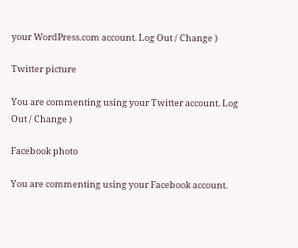your WordPress.com account. Log Out / Change )

Twitter picture

You are commenting using your Twitter account. Log Out / Change )

Facebook photo

You are commenting using your Facebook account.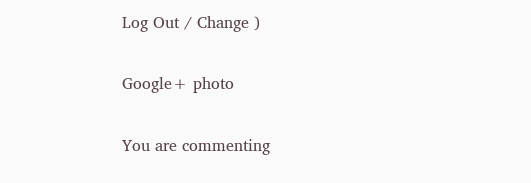Log Out / Change )

Google+ photo

You are commenting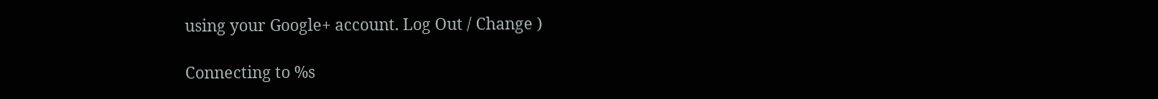using your Google+ account. Log Out / Change )

Connecting to %s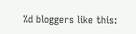%d bloggers like this: